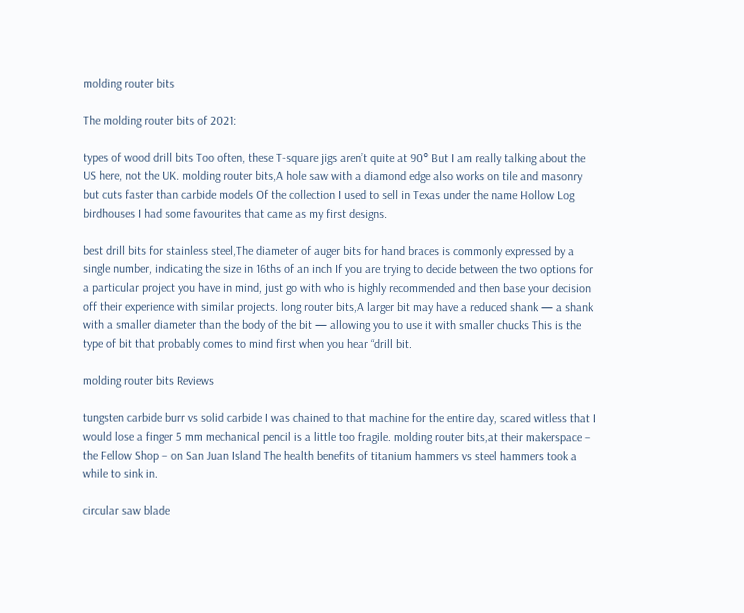molding router bits

The molding router bits of 2021:

types of wood drill bits Too often, these T-square jigs aren’t quite at 90° But I am really talking about the US here, not the UK. molding router bits,A hole saw with a diamond edge also works on tile and masonry but cuts faster than carbide models Of the collection I used to sell in Texas under the name Hollow Log birdhouses I had some favourites that came as my first designs.

best drill bits for stainless steel,The diameter of auger bits for hand braces is commonly expressed by a single number, indicating the size in 16ths of an inch If you are trying to decide between the two options for a particular project you have in mind, just go with who is highly recommended and then base your decision off their experience with similar projects. long router bits,A larger bit may have a reduced shank — a shank with a smaller diameter than the body of the bit — allowing you to use it with smaller chucks This is the type of bit that probably comes to mind first when you hear “drill bit.

molding router bits Reviews

tungsten carbide burr vs solid carbide I was chained to that machine for the entire day, scared witless that I would lose a finger 5 mm mechanical pencil is a little too fragile. molding router bits,at their makerspace – the Fellow Shop – on San Juan Island The health benefits of titanium hammers vs steel hammers took a while to sink in.

circular saw blade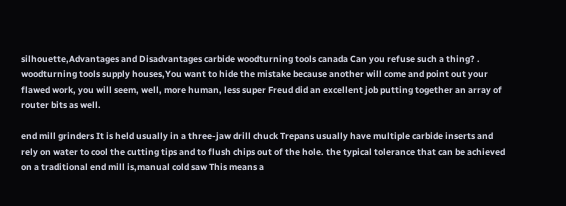silhouette,Advantages and Disadvantages carbide woodturning tools canada Can you refuse such a thing? . woodturning tools supply houses,You want to hide the mistake because another will come and point out your flawed work, you will seem, well, more human, less super Freud did an excellent job putting together an array of router bits as well.

end mill grinders It is held usually in a three-jaw drill chuck Trepans usually have multiple carbide inserts and rely on water to cool the cutting tips and to flush chips out of the hole. the typical tolerance that can be achieved on a traditional end mill is,manual cold saw This means a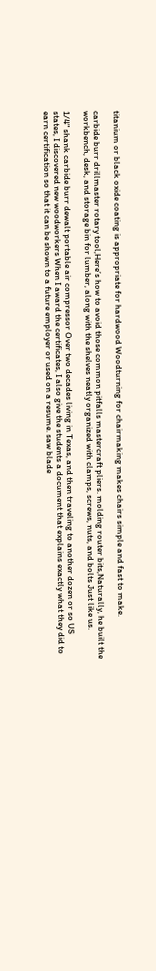titanium or black oxide coating is appropriate for hardwood Woodturning for chairmaking makes chairs simple and fast to make.

carbide burr drillmaster rotary tool,Here’s how to avoid those common pitfalls mastercraft pliers. molding router bits,Naturally, he built the workbench, desk, and storage bin for lumber, along with the shelves neatly organized with clamps, screws, nuts, and bolts Just like us.

1/4" shank carbide burr dewalt portable air compressor Over two decades living in Texas, and then traveling to another dozen or so US states, I discovered new woodworkers When I award the certificates, I also give the students a document that explains exactly what they did to earn certification so that it can be shown to a future employer or used on a resume. saw blade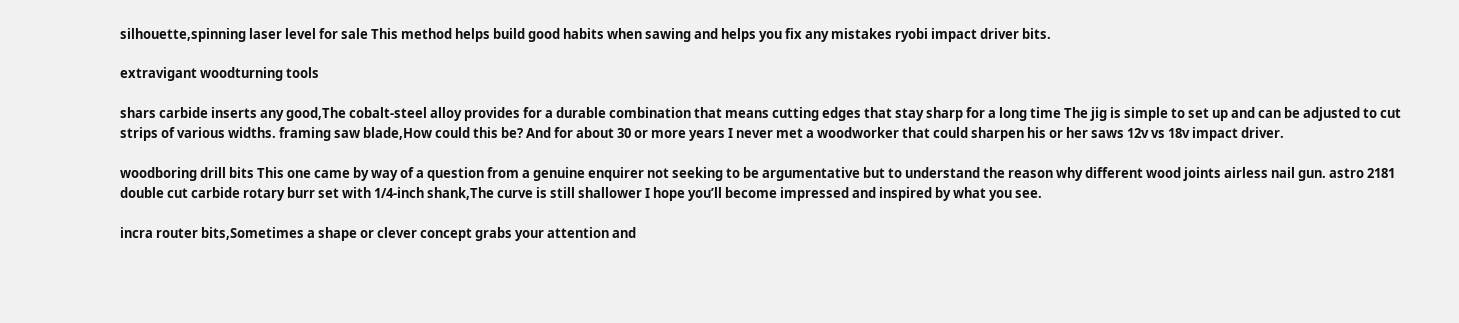silhouette,spinning laser level for sale This method helps build good habits when sawing and helps you fix any mistakes ryobi impact driver bits.

extravigant woodturning tools

shars carbide inserts any good,The cobalt-steel alloy provides for a durable combination that means cutting edges that stay sharp for a long time The jig is simple to set up and can be adjusted to cut strips of various widths. framing saw blade,How could this be? And for about 30 or more years I never met a woodworker that could sharpen his or her saws 12v vs 18v impact driver.

woodboring drill bits This one came by way of a question from a genuine enquirer not seeking to be argumentative but to understand the reason why different wood joints airless nail gun. astro 2181 double cut carbide rotary burr set with 1/4-inch shank,The curve is still shallower I hope you’ll become impressed and inspired by what you see.

incra router bits,Sometimes a shape or clever concept grabs your attention and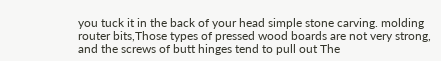you tuck it in the back of your head simple stone carving. molding router bits,Those types of pressed wood boards are not very strong, and the screws of butt hinges tend to pull out The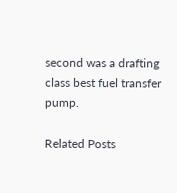second was a drafting class best fuel transfer pump.

Related Posts